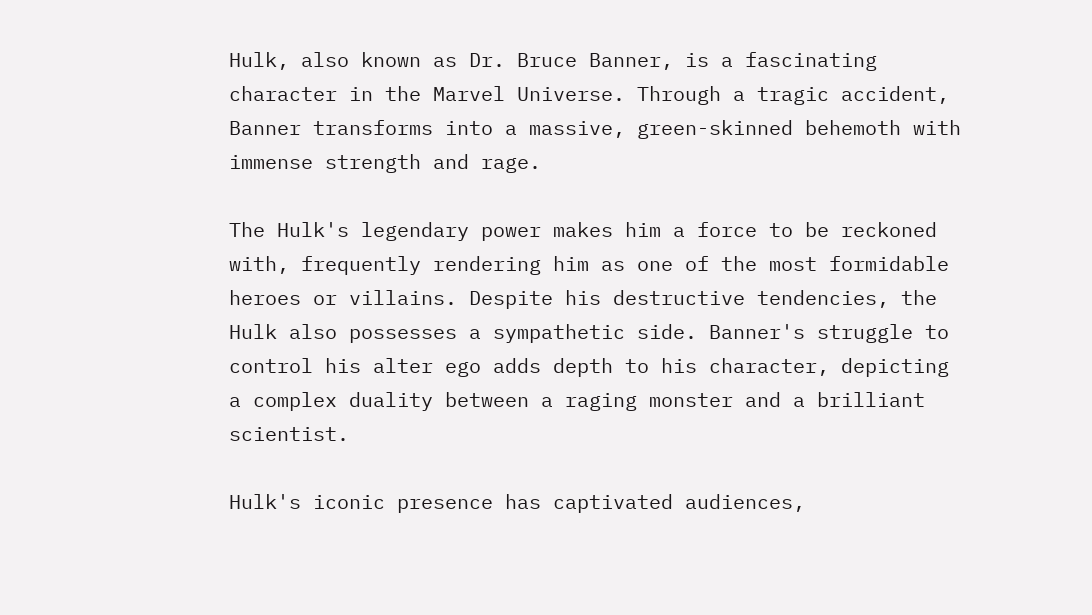Hulk, also known as Dr. Bruce Banner, is a fascinating character in the Marvel Universe. Through a tragic accident, Banner transforms into a massive, green-skinned behemoth with immense strength and rage.

The Hulk's legendary power makes him a force to be reckoned with, frequently rendering him as one of the most formidable heroes or villains. Despite his destructive tendencies, the Hulk also possesses a sympathetic side. Banner's struggle to control his alter ego adds depth to his character, depicting a complex duality between a raging monster and a brilliant scientist.

Hulk's iconic presence has captivated audiences,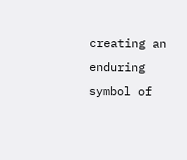creating an enduring symbol of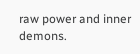raw power and inner demons.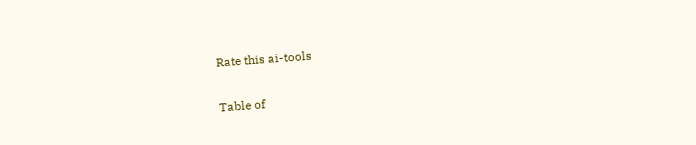Rate this ai-tools

Table of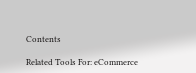Contents

Related Tools For: eCommerce